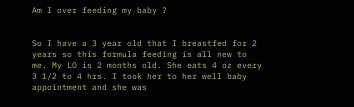Am I over feeding my baby ?


So I have a 3 year old that I breastfed for 2 years so this formula feeding is all new to me. My LO is 2 months old. She eats 4 oz every 3 1/2 to 4 hrs. I took her to her well baby appointment and she was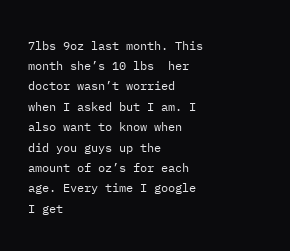7lbs 9oz last month. This month she’s 10 lbs  her doctor wasn’t worried when I asked but I am. I also want to know when did you guys up the amount of oz’s for each age. Every time I google I get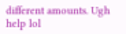different amounts. Ugh help lol